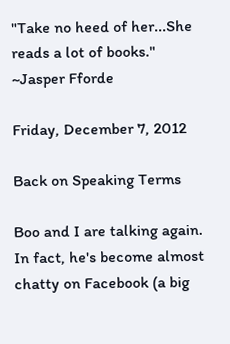"Take no heed of her...She reads a lot of books."
~Jasper Fforde

Friday, December 7, 2012

Back on Speaking Terms

Boo and I are talking again.  In fact, he's become almost chatty on Facebook (a big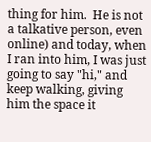thing for him.  He is not a talkative person, even online) and today, when I ran into him, I was just going to say "hi," and keep walking, giving him the space it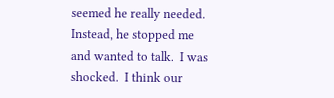seemed he really needed.  Instead, he stopped me and wanted to talk.  I was shocked.  I think our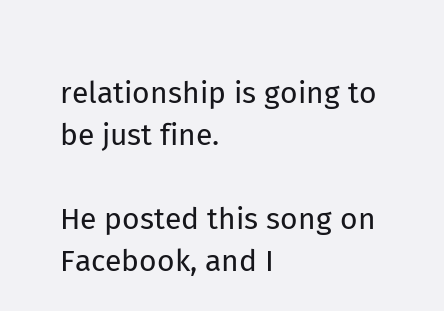relationship is going to be just fine.

He posted this song on Facebook, and I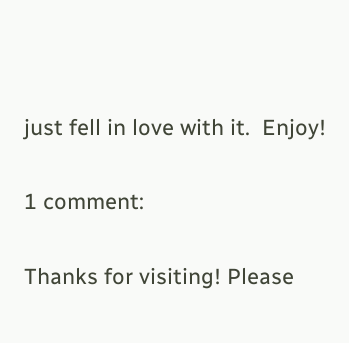just fell in love with it.  Enjoy!

1 comment:

Thanks for visiting! Please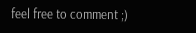feel free to comment ;)